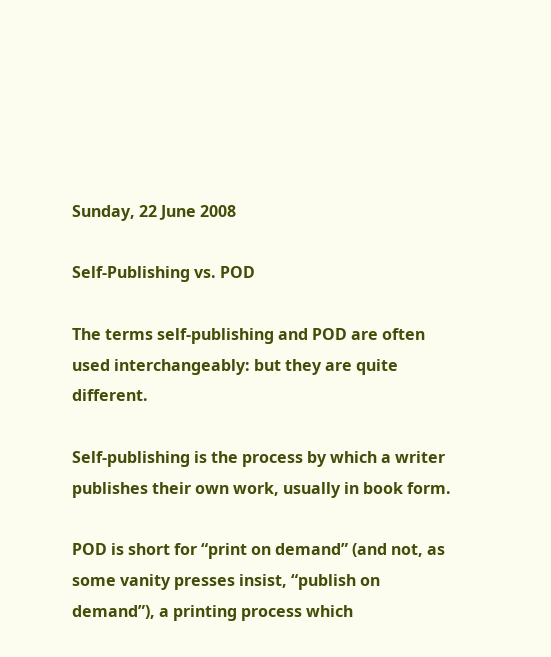Sunday, 22 June 2008

Self-Publishing vs. POD

The terms self-publishing and POD are often used interchangeably: but they are quite different.

Self-publishing is the process by which a writer publishes their own work, usually in book form.

POD is short for “print on demand” (and not, as some vanity presses insist, “publish on demand”), a printing process which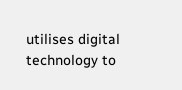utilises digital technology to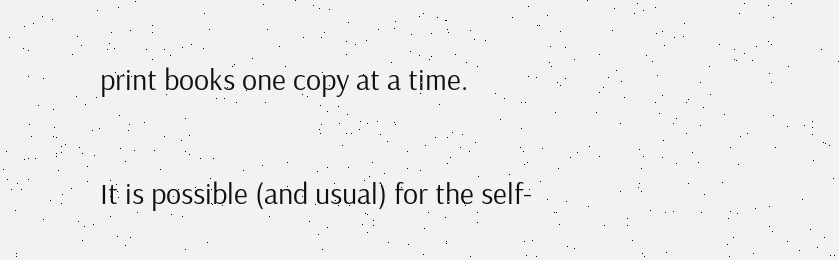print books one copy at a time.

It is possible (and usual) for the self-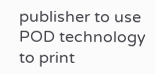publisher to use POD technology to print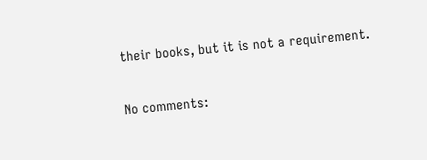their books, but it is not a requirement.

No comments: